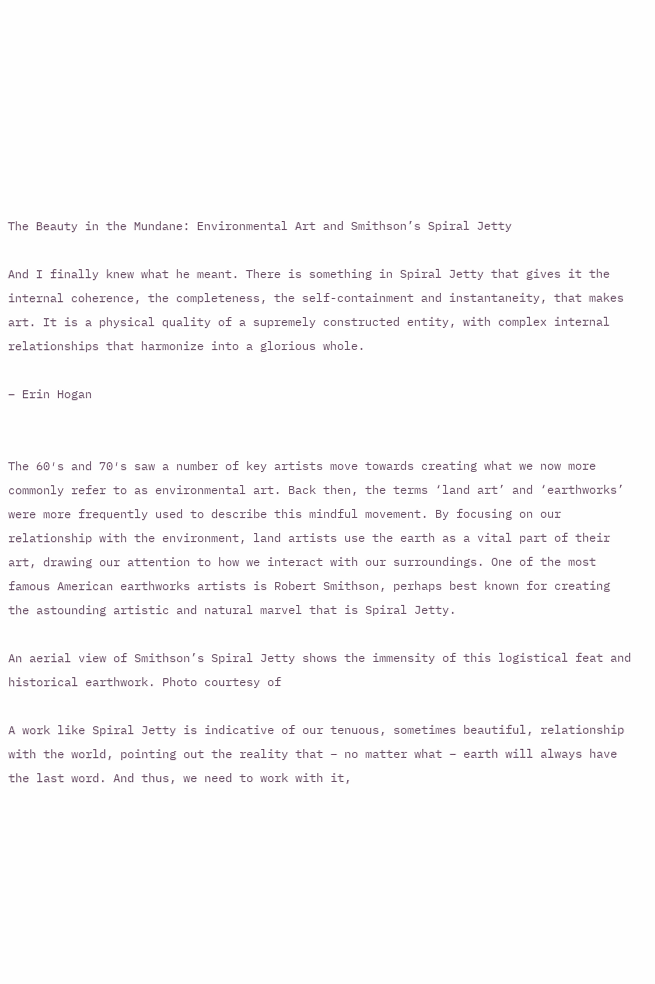The Beauty in the Mundane: Environmental Art and Smithson’s Spiral Jetty

And I finally knew what he meant. There is something in Spiral Jetty that gives it the internal coherence, the completeness, the self-containment and instantaneity, that makes art. It is a physical quality of a supremely constructed entity, with complex internal relationships that harmonize into a glorious whole.

– Erin Hogan


The 60′s and 70′s saw a number of key artists move towards creating what we now more commonly refer to as environmental art. Back then, the terms ‘land art’ and ‘earthworks’ were more frequently used to describe this mindful movement. By focusing on our relationship with the environment, land artists use the earth as a vital part of their art, drawing our attention to how we interact with our surroundings. One of the most famous American earthworks artists is Robert Smithson, perhaps best known for creating the astounding artistic and natural marvel that is Spiral Jetty.

An aerial view of Smithson’s Spiral Jetty shows the immensity of this logistical feat and historical earthwork. Photo courtesy of

A work like Spiral Jetty is indicative of our tenuous, sometimes beautiful, relationship with the world, pointing out the reality that – no matter what – earth will always have the last word. And thus, we need to work with it,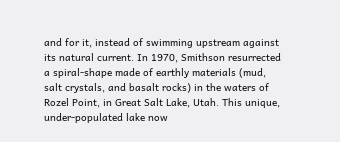and for it, instead of swimming upstream against its natural current. In 1970, Smithson resurrected a spiral-shape made of earthly materials (mud, salt crystals, and basalt rocks) in the waters of Rozel Point, in Great Salt Lake, Utah. This unique, under-populated lake now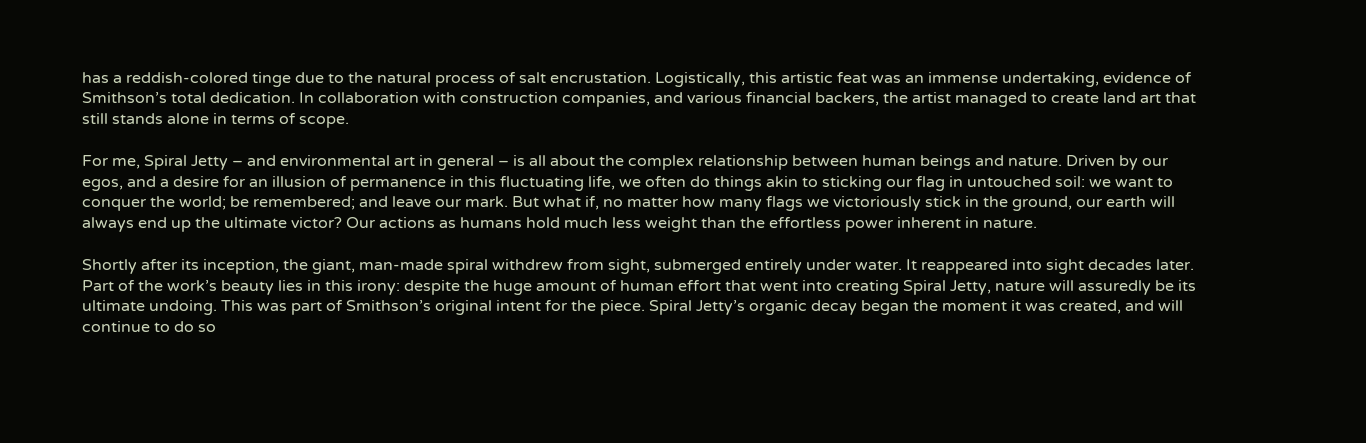has a reddish-colored tinge due to the natural process of salt encrustation. Logistically, this artistic feat was an immense undertaking, evidence of Smithson’s total dedication. In collaboration with construction companies, and various financial backers, the artist managed to create land art that still stands alone in terms of scope.

For me, Spiral Jetty – and environmental art in general – is all about the complex relationship between human beings and nature. Driven by our egos, and a desire for an illusion of permanence in this fluctuating life, we often do things akin to sticking our flag in untouched soil: we want to conquer the world; be remembered; and leave our mark. But what if, no matter how many flags we victoriously stick in the ground, our earth will always end up the ultimate victor? Our actions as humans hold much less weight than the effortless power inherent in nature.

Shortly after its inception, the giant, man-made spiral withdrew from sight, submerged entirely under water. It reappeared into sight decades later. Part of the work’s beauty lies in this irony: despite the huge amount of human effort that went into creating Spiral Jetty, nature will assuredly be its ultimate undoing. This was part of Smithson’s original intent for the piece. Spiral Jetty’s organic decay began the moment it was created, and will continue to do so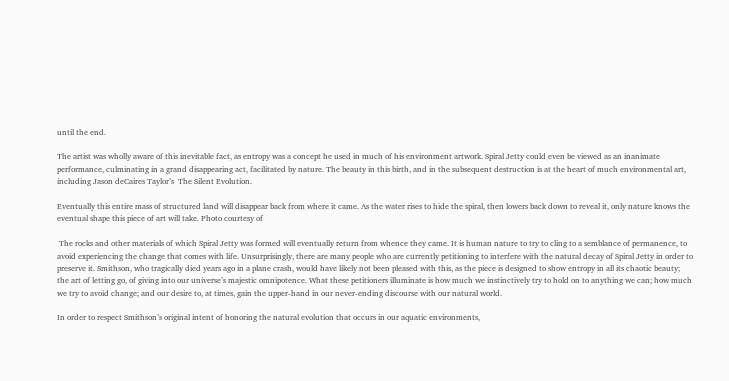until the end.

The artist was wholly aware of this inevitable fact, as entropy was a concept he used in much of his environment artwork. Spiral Jetty could even be viewed as an inanimate performance, culminating in a grand disappearing act, facilitated by nature. The beauty in this birth, and in the subsequent destruction is at the heart of much environmental art, including Jason deCaires Taylor’s  The Silent Evolution.

Eventually this entire mass of structured land will disappear back from where it came. As the water rises to hide the spiral, then lowers back down to reveal it, only nature knows the eventual shape this piece of art will take. Photo courtesy of

 The rocks and other materials of which Spiral Jetty was formed will eventually return from whence they came. It is human nature to try to cling to a semblance of permanence, to avoid experiencing the change that comes with life. Unsurprisingly, there are many people who are currently petitioning to interfere with the natural decay of Spiral Jetty in order to preserve it. Smithson, who tragically died years ago in a plane crash, would have likely not been pleased with this, as the piece is designed to show entropy in all its chaotic beauty; the art of letting go, of giving into our universe’s majestic omnipotence. What these petitioners illuminate is how much we instinctively try to hold on to anything we can; how much we try to avoid change; and our desire to, at times, gain the upper-hand in our never-ending discourse with our natural world.

In order to respect Smithson’s original intent of honoring the natural evolution that occurs in our aquatic environments,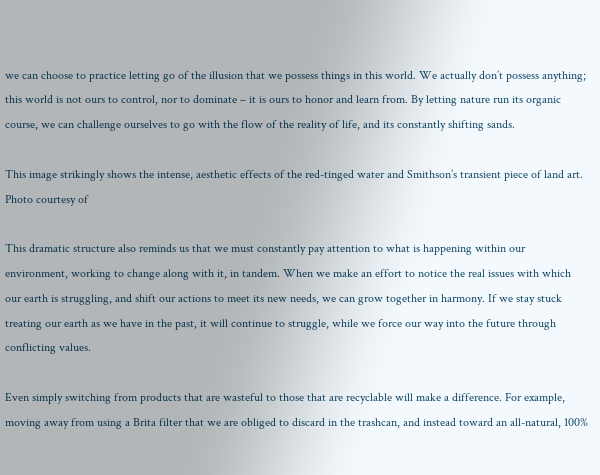we can choose to practice letting go of the illusion that we possess things in this world. We actually don’t possess anything; this world is not ours to control, nor to dominate – it is ours to honor and learn from. By letting nature run its organic course, we can challenge ourselves to go with the flow of the reality of life, and its constantly shifting sands.

This image strikingly shows the intense, aesthetic effects of the red-tinged water and Smithson’s transient piece of land art. Photo courtesy of

This dramatic structure also reminds us that we must constantly pay attention to what is happening within our environment, working to change along with it, in tandem. When we make an effort to notice the real issues with which our earth is struggling, and shift our actions to meet its new needs, we can grow together in harmony. If we stay stuck treating our earth as we have in the past, it will continue to struggle, while we force our way into the future through conflicting values.

Even simply switching from products that are wasteful to those that are recyclable will make a difference. For example, moving away from using a Brita filter that we are obliged to discard in the trashcan, and instead toward an all-natural, 100%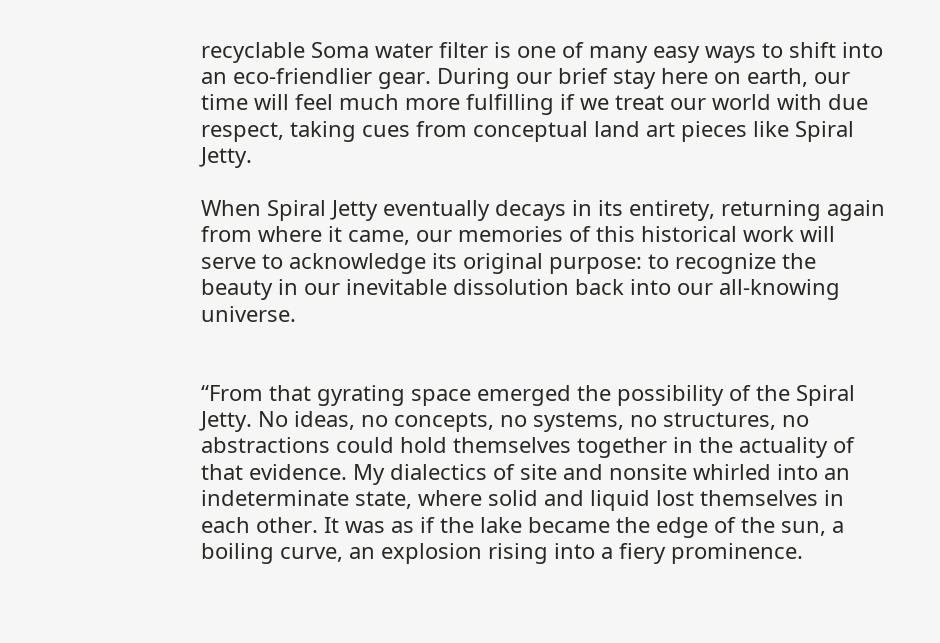recyclable Soma water filter is one of many easy ways to shift into an eco-friendlier gear. During our brief stay here on earth, our time will feel much more fulfilling if we treat our world with due respect, taking cues from conceptual land art pieces like Spiral Jetty.

When Spiral Jetty eventually decays in its entirety, returning again from where it came, our memories of this historical work will serve to acknowledge its original purpose: to recognize the beauty in our inevitable dissolution back into our all-knowing universe.


“From that gyrating space emerged the possibility of the Spiral Jetty. No ideas, no concepts, no systems, no structures, no abstractions could hold themselves together in the actuality of that evidence. My dialectics of site and nonsite whirled into an indeterminate state, where solid and liquid lost themselves in each other. It was as if the lake became the edge of the sun, a boiling curve, an explosion rising into a fiery prominence.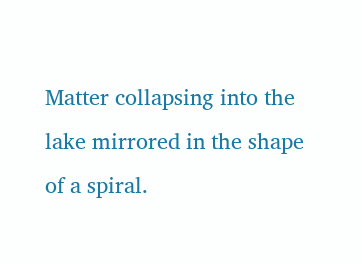Matter collapsing into the lake mirrored in the shape of a spiral.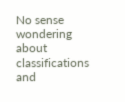No sense wondering about classifications and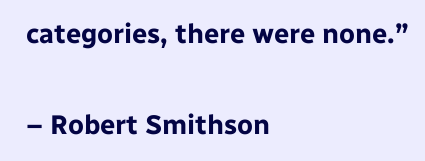categories, there were none.”

– Robert Smithson